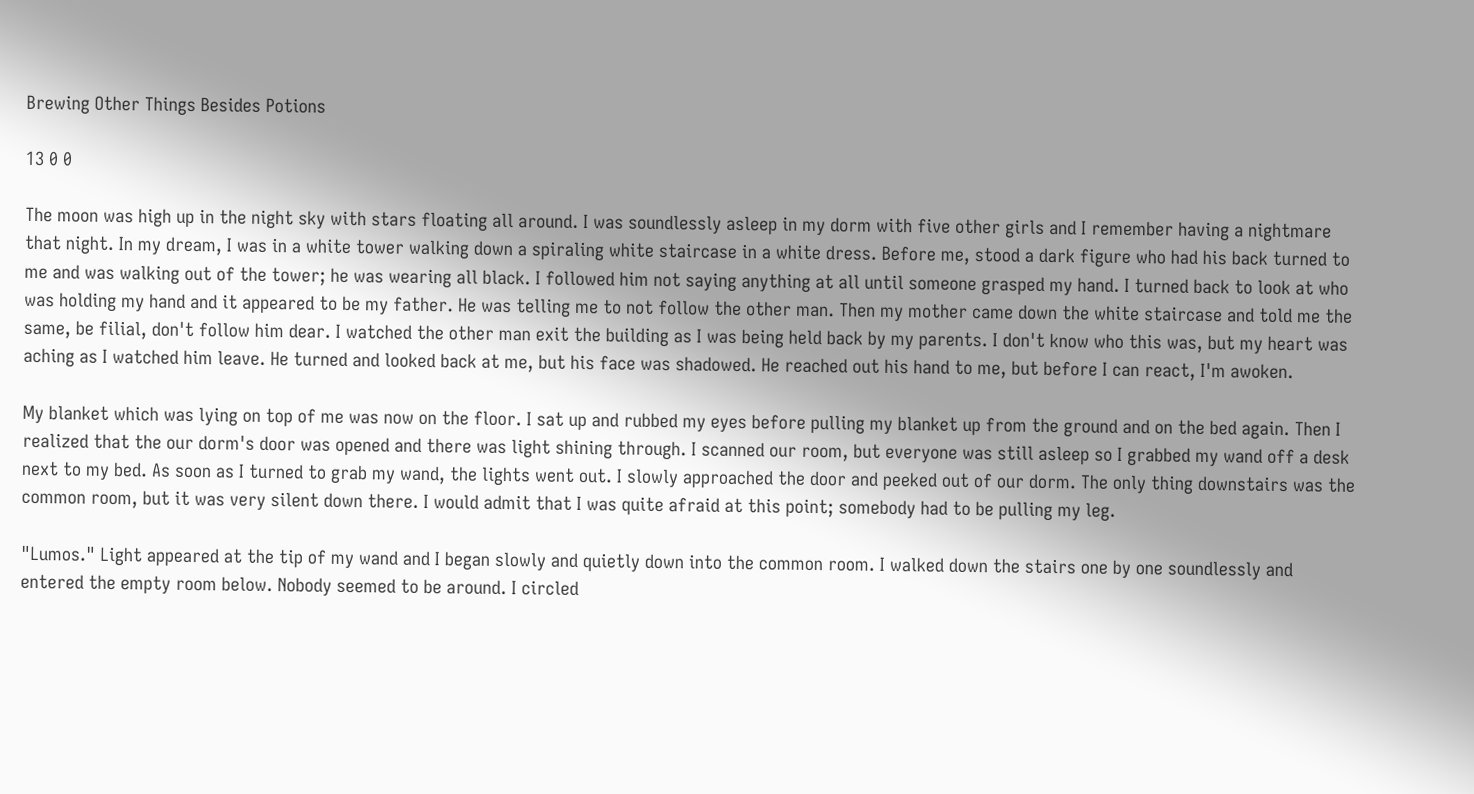Brewing Other Things Besides Potions

13 0 0

The moon was high up in the night sky with stars floating all around. I was soundlessly asleep in my dorm with five other girls and I remember having a nightmare that night. In my dream, I was in a white tower walking down a spiraling white staircase in a white dress. Before me, stood a dark figure who had his back turned to me and was walking out of the tower; he was wearing all black. I followed him not saying anything at all until someone grasped my hand. I turned back to look at who was holding my hand and it appeared to be my father. He was telling me to not follow the other man. Then my mother came down the white staircase and told me the same, be filial, don't follow him dear. I watched the other man exit the building as I was being held back by my parents. I don't know who this was, but my heart was aching as I watched him leave. He turned and looked back at me, but his face was shadowed. He reached out his hand to me, but before I can react, I'm awoken.

My blanket which was lying on top of me was now on the floor. I sat up and rubbed my eyes before pulling my blanket up from the ground and on the bed again. Then I realized that the our dorm's door was opened and there was light shining through. I scanned our room, but everyone was still asleep so I grabbed my wand off a desk next to my bed. As soon as I turned to grab my wand, the lights went out. I slowly approached the door and peeked out of our dorm. The only thing downstairs was the common room, but it was very silent down there. I would admit that I was quite afraid at this point; somebody had to be pulling my leg.

"Lumos." Light appeared at the tip of my wand and I began slowly and quietly down into the common room. I walked down the stairs one by one soundlessly and entered the empty room below. Nobody seemed to be around. I circled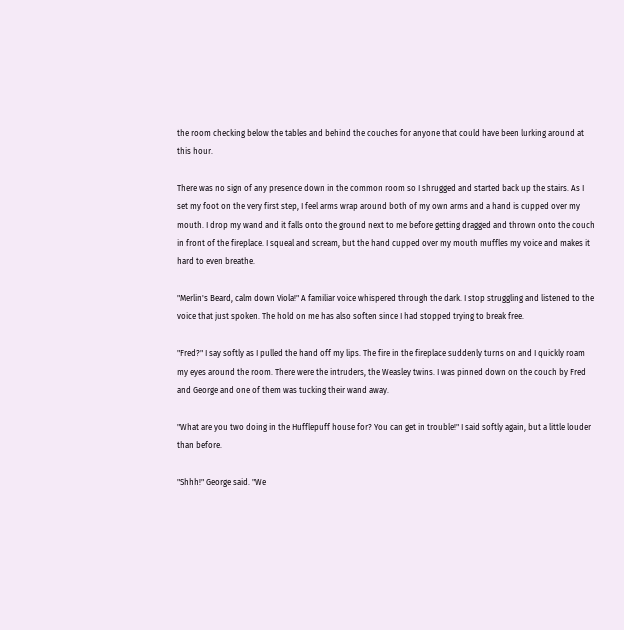the room checking below the tables and behind the couches for anyone that could have been lurking around at this hour.

There was no sign of any presence down in the common room so I shrugged and started back up the stairs. As I set my foot on the very first step, I feel arms wrap around both of my own arms and a hand is cupped over my mouth. I drop my wand and it falls onto the ground next to me before getting dragged and thrown onto the couch in front of the fireplace. I squeal and scream, but the hand cupped over my mouth muffles my voice and makes it hard to even breathe.

"Merlin's Beard, calm down Viola!" A familiar voice whispered through the dark. I stop struggling and listened to the voice that just spoken. The hold on me has also soften since I had stopped trying to break free.

"Fred?" I say softly as I pulled the hand off my lips. The fire in the fireplace suddenly turns on and I quickly roam my eyes around the room. There were the intruders, the Weasley twins. I was pinned down on the couch by Fred and George and one of them was tucking their wand away.

"What are you two doing in the Hufflepuff house for? You can get in trouble!" I said softly again, but a little louder than before.

"Shhh!" George said. "We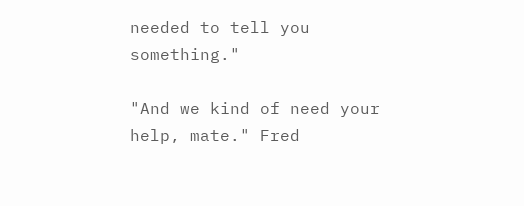needed to tell you something."

"And we kind of need your help, mate." Fred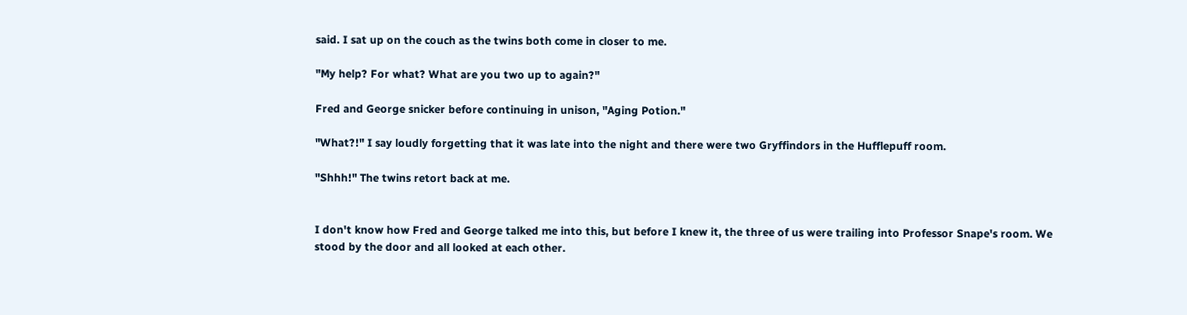said. I sat up on the couch as the twins both come in closer to me.

"My help? For what? What are you two up to again?"

Fred and George snicker before continuing in unison, "Aging Potion."

"What?!" I say loudly forgetting that it was late into the night and there were two Gryffindors in the Hufflepuff room.

"Shhh!" The twins retort back at me.


I don't know how Fred and George talked me into this, but before I knew it, the three of us were trailing into Professor Snape's room. We stood by the door and all looked at each other.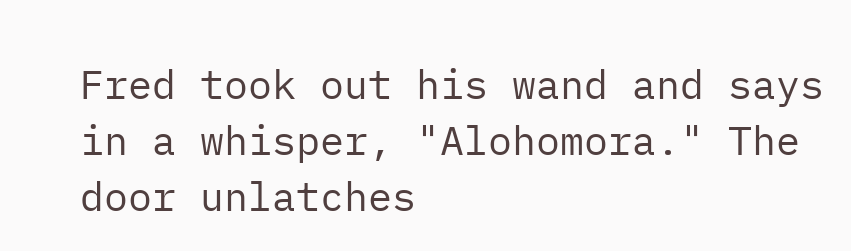Fred took out his wand and says in a whisper, "Alohomora." The door unlatches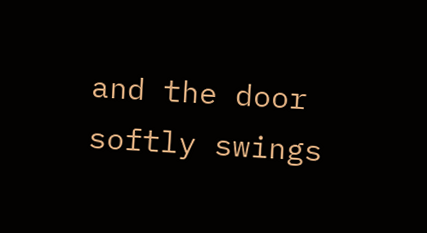and the door softly swings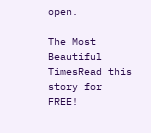open.

The Most Beautiful TimesRead this story for FREE!